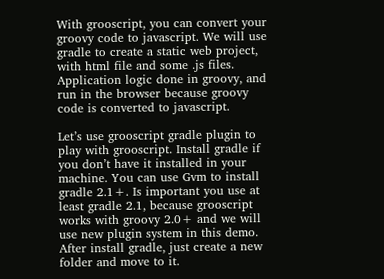With grooscript, you can convert your groovy code to javascript. We will use gradle to create a static web project, with html file and some .js files. Application logic done in groovy, and run in the browser because groovy code is converted to javascript.

Let’s use grooscript gradle plugin to play with grooscript. Install gradle if you don’t have it installed in your machine. You can use Gvm to install gradle 2.1+. Is important you use at least gradle 2.1, because grooscript works with groovy 2.0+ and we will use new plugin system in this demo. After install gradle, just create a new folder and move to it.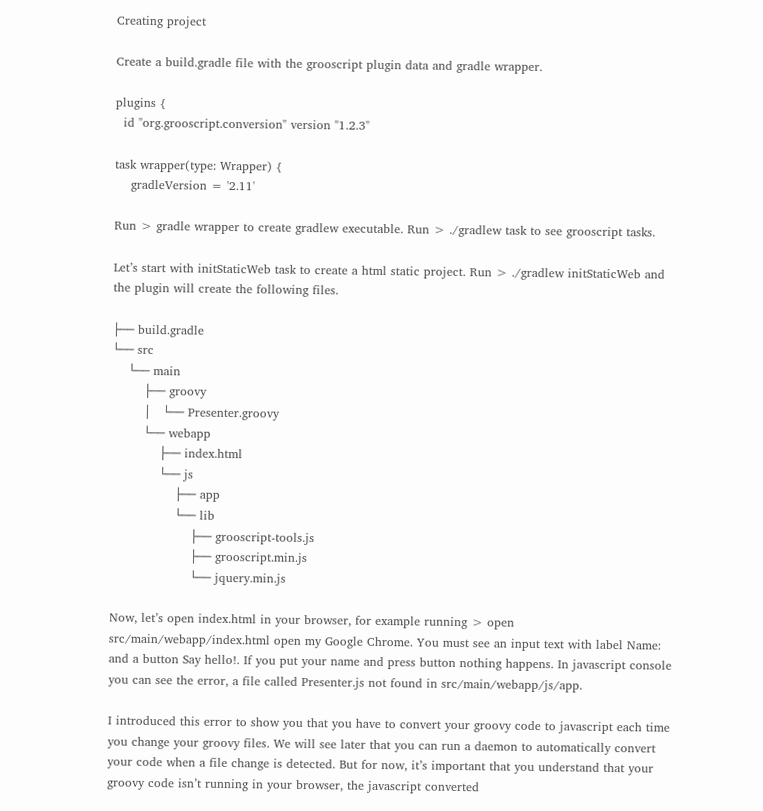Creating project

Create a build.gradle file with the grooscript plugin data and gradle wrapper.

plugins {
  id "org.grooscript.conversion" version "1.2.3"

task wrapper(type: Wrapper) {
    gradleVersion = '2.11'

Run > gradle wrapper to create gradlew executable. Run > ./gradlew task to see grooscript tasks.

Let’s start with initStaticWeb task to create a html static project. Run > ./gradlew initStaticWeb and the plugin will create the following files.

├── build.gradle
└── src
    └── main
        ├── groovy
        │   └── Presenter.groovy
        └── webapp
            ├── index.html
            └── js
                ├── app
                └── lib
                    ├── grooscript-tools.js
                    ├── grooscript.min.js
                    └── jquery.min.js

Now, let’s open index.html in your browser, for example running > open src/main/webapp/index.html open my Google Chrome. You must see an input text with label Name: and a button Say hello!. If you put your name and press button nothing happens. In javascript console you can see the error, a file called Presenter.js not found in src/main/webapp/js/app.

I introduced this error to show you that you have to convert your groovy code to javascript each time you change your groovy files. We will see later that you can run a daemon to automatically convert your code when a file change is detected. But for now, it’s important that you understand that your groovy code isn’t running in your browser, the javascript converted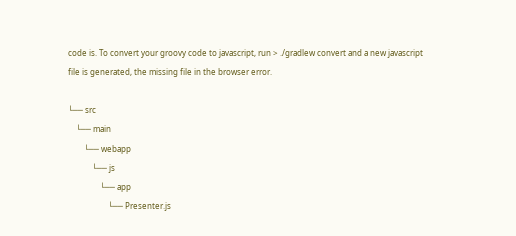code is. To convert your groovy code to javascript, run > ./gradlew convert and a new javascript file is generated, the missing file in the browser error.

└── src
    └── main
        └── webapp
            └── js
                └── app
                    └── Presenter.js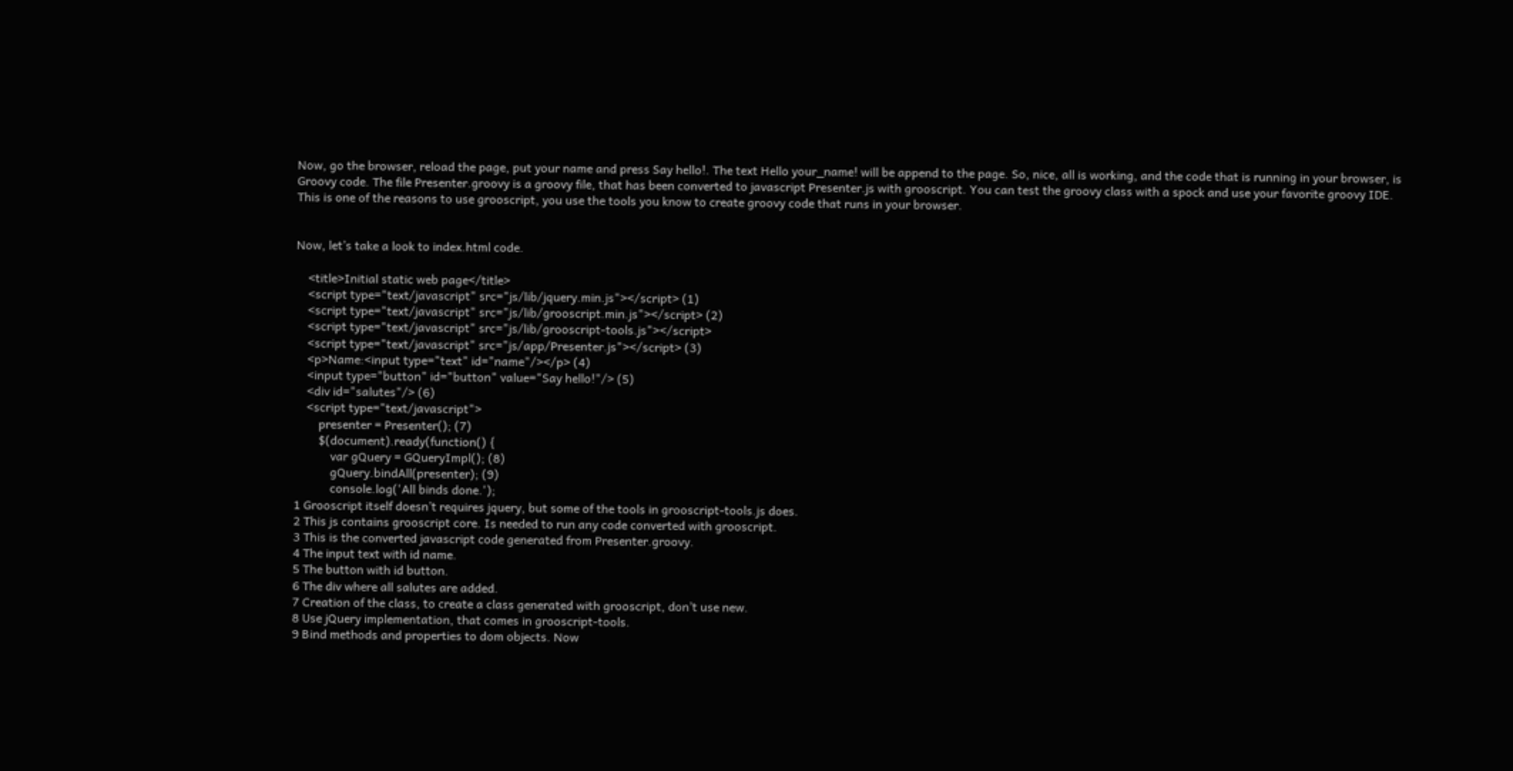Now, go the browser, reload the page, put your name and press Say hello!. The text Hello your_name! will be append to the page. So, nice, all is working, and the code that is running in your browser, is Groovy code. The file Presenter.groovy is a groovy file, that has been converted to javascript Presenter.js with grooscript. You can test the groovy class with a spock and use your favorite groovy IDE. This is one of the reasons to use grooscript, you use the tools you know to create groovy code that runs in your browser.


Now, let’s take a look to index.html code.

    <title>Initial static web page</title>
    <script type="text/javascript" src="js/lib/jquery.min.js"></script> (1)
    <script type="text/javascript" src="js/lib/grooscript.min.js"></script> (2)
    <script type="text/javascript" src="js/lib/grooscript-tools.js"></script>
    <script type="text/javascript" src="js/app/Presenter.js"></script> (3)
    <p>Name:<input type="text" id="name"/></p> (4)
    <input type="button" id="button" value="Say hello!"/> (5)
    <div id="salutes"/> (6)
    <script type="text/javascript">
        presenter = Presenter(); (7)
        $(document).ready(function() {
            var gQuery = GQueryImpl(); (8)
            gQuery.bindAll(presenter); (9)
            console.log('All binds done.');
1 Grooscript itself doesn’t requires jquery, but some of the tools in grooscript-tools.js does.
2 This js contains grooscript core. Is needed to run any code converted with grooscript.
3 This is the converted javascript code generated from Presenter.groovy.
4 The input text with id name.
5 The button with id button.
6 The div where all salutes are added.
7 Creation of the class, to create a class generated with grooscript, don’t use new.
8 Use jQuery implementation, that comes in grooscript-tools.
9 Bind methods and properties to dom objects. Now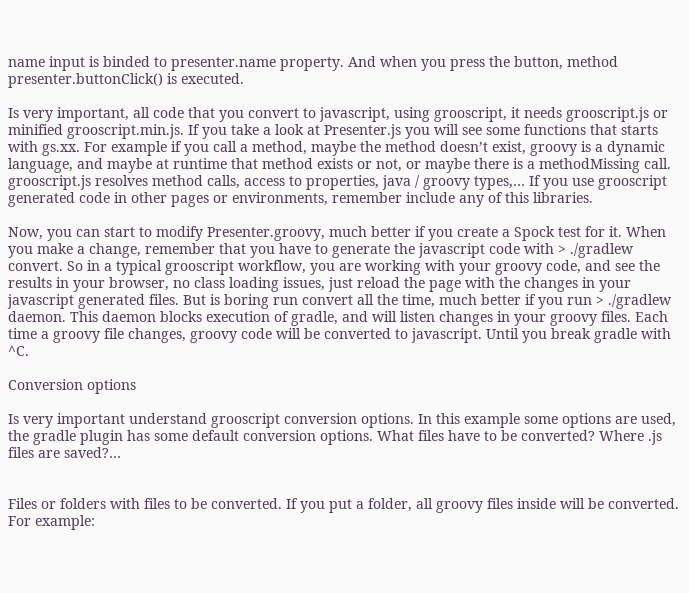name input is binded to presenter.name property. And when you press the button, method presenter.buttonClick() is executed.

Is very important, all code that you convert to javascript, using grooscript, it needs grooscript.js or minified grooscript.min.js. If you take a look at Presenter.js you will see some functions that starts with gs.xx. For example if you call a method, maybe the method doesn’t exist, groovy is a dynamic language, and maybe at runtime that method exists or not, or maybe there is a methodMissing call. grooscript.js resolves method calls, access to properties, java / groovy types,… If you use grooscript generated code in other pages or environments, remember include any of this libraries.

Now, you can start to modify Presenter.groovy, much better if you create a Spock test for it. When you make a change, remember that you have to generate the javascript code with > ./gradlew convert. So in a typical grooscript workflow, you are working with your groovy code, and see the results in your browser, no class loading issues, just reload the page with the changes in your javascript generated files. But is boring run convert all the time, much better if you run > ./gradlew daemon. This daemon blocks execution of gradle, and will listen changes in your groovy files. Each time a groovy file changes, groovy code will be converted to javascript. Until you break gradle with ^C.

Conversion options

Is very important understand grooscript conversion options. In this example some options are used, the gradle plugin has some default conversion options. What files have to be converted? Where .js files are saved?…


Files or folders with files to be converted. If you put a folder, all groovy files inside will be converted. For example: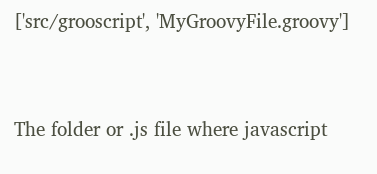['src/grooscript', 'MyGroovyFile.groovy']


The folder or .js file where javascript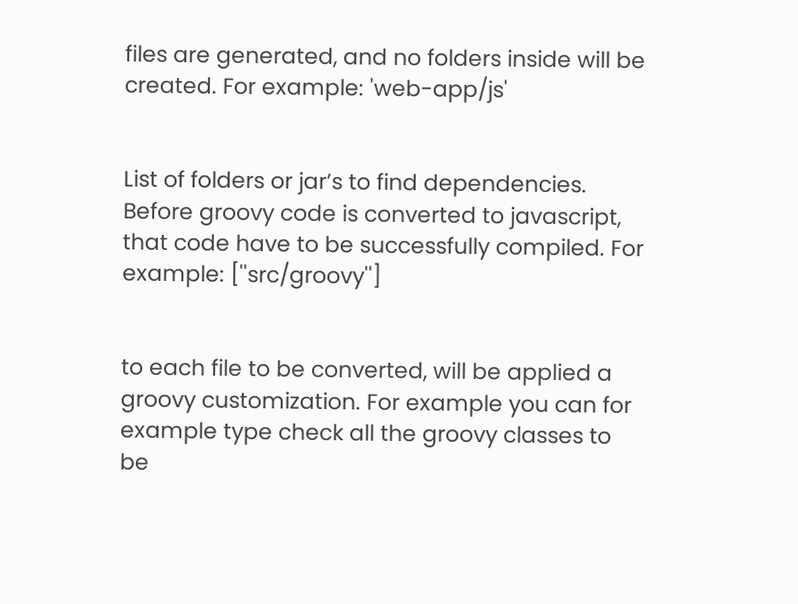files are generated, and no folders inside will be created. For example: 'web-app/js'


List of folders or jar’s to find dependencies. Before groovy code is converted to javascript, that code have to be successfully compiled. For example: [''src/groovy'']


to each file to be converted, will be applied a groovy customization. For example you can for example type check all the groovy classes to be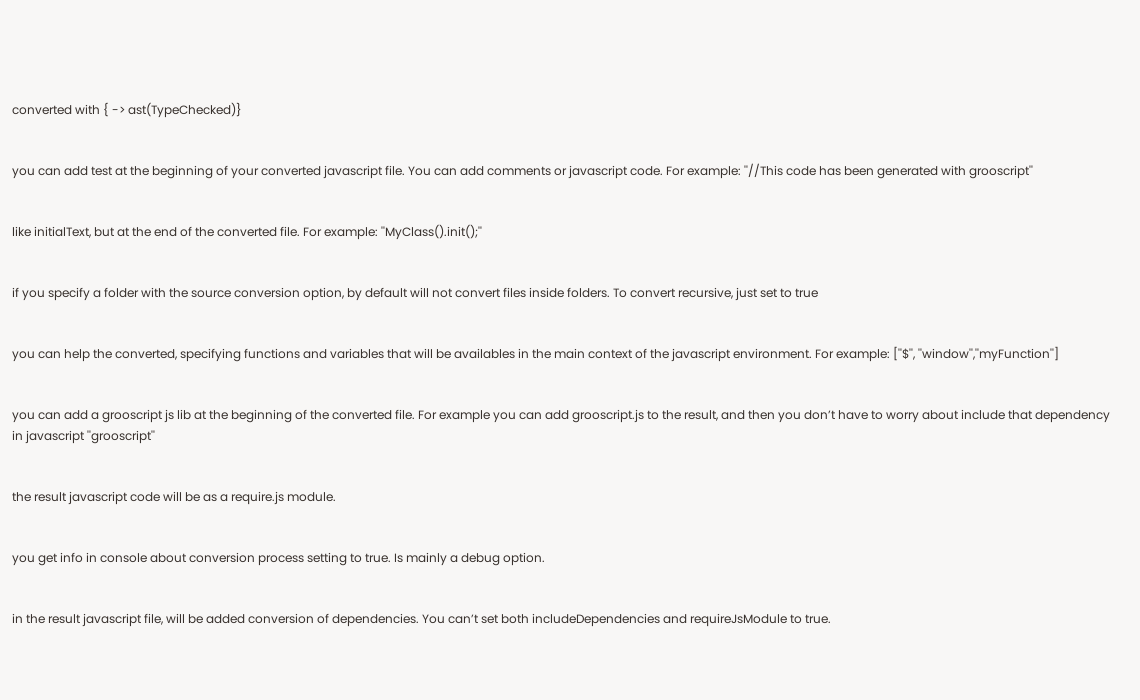converted with { -> ast(TypeChecked)}


you can add test at the beginning of your converted javascript file. You can add comments or javascript code. For example: ''//This code has been generated with grooscript''


like initialText, but at the end of the converted file. For example: ''MyClass().init();''


if you specify a folder with the source conversion option, by default will not convert files inside folders. To convert recursive, just set to true


you can help the converted, specifying functions and variables that will be availables in the main context of the javascript environment. For example: [''$'', ''window'',''myFunction'']


you can add a grooscript js lib at the beginning of the converted file. For example you can add grooscript.js to the result, and then you don’t have to worry about include that dependency in javascript ''grooscript''


the result javascript code will be as a require.js module.


you get info in console about conversion process setting to true. Is mainly a debug option.


in the result javascript file, will be added conversion of dependencies. You can’t set both includeDependencies and requireJsModule to true.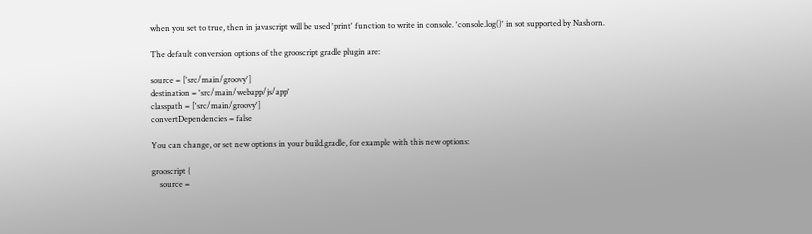when you set to true, then in javascript will be used 'print' function to write in console. 'console.log()' in sot supported by Nashorn.

The default conversion options of the grooscript gradle plugin are:

source = ['src/main/groovy']
destination = 'src/main/webapp/js/app'
classpath = ['src/main/groovy']
convertDependencies = false

You can change, or set new options in your build.gradle, for example with this new options:

grooscript {
    source =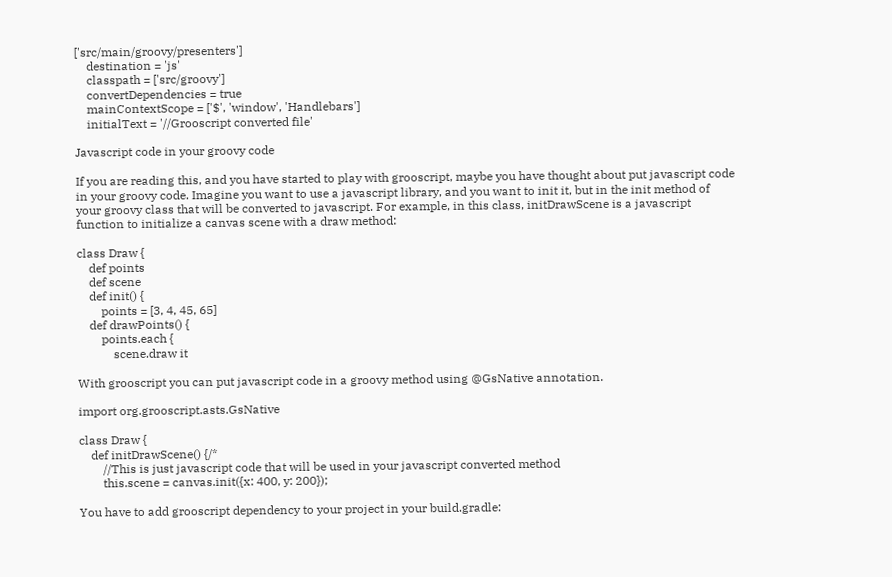['src/main/groovy/presenters']
    destination = 'js'
    classpath = ['src/groovy']
    convertDependencies = true
    mainContextScope = ['$', 'window', 'Handlebars']
    initialText = '//Grooscript converted file'

Javascript code in your groovy code

If you are reading this, and you have started to play with grooscript, maybe you have thought about put javascript code in your groovy code. Imagine you want to use a javascript library, and you want to init it, but in the init method of your groovy class that will be converted to javascript. For example, in this class, initDrawScene is a javascript function to initialize a canvas scene with a draw method:

class Draw {
    def points
    def scene
    def init() {
        points = [3, 4, 45, 65]
    def drawPoints() {
        points.each {
            scene.draw it

With grooscript you can put javascript code in a groovy method using @GsNative annotation.

import org.grooscript.asts.GsNative

class Draw {
    def initDrawScene() {/*
        //This is just javascript code that will be used in your javascript converted method
        this.scene = canvas.init({x: 400, y: 200});

You have to add grooscript dependency to your project in your build.gradle: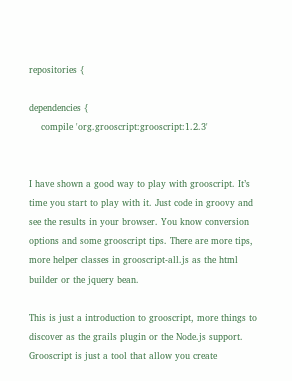repositories {

dependencies {
    compile 'org.grooscript:grooscript:1.2.3'


I have shown a good way to play with grooscript. It’s time you start to play with it. Just code in groovy and see the results in your browser. You know conversion options and some grooscript tips. There are more tips, more helper classes in grooscript-all.js as the html builder or the jquery bean.

This is just a introduction to grooscript, more things to discover as the grails plugin or the Node.js support. Grooscript is just a tool that allow you create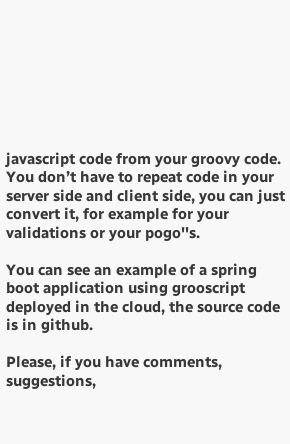javascript code from your groovy code. You don’t have to repeat code in your server side and client side, you can just convert it, for example for your validations or your pogo''s.

You can see an example of a spring boot application using grooscript deployed in the cloud, the source code is in github.

Please, if you have comments, suggestions,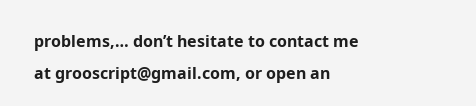problems,… don’t hesitate to contact me at grooscript@gmail.com, or open an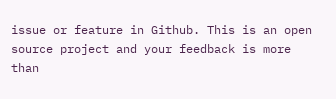issue or feature in Github. This is an open source project and your feedback is more than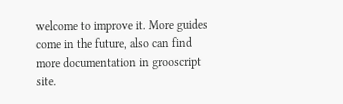welcome to improve it. More guides come in the future, also can find more documentation in grooscript site.